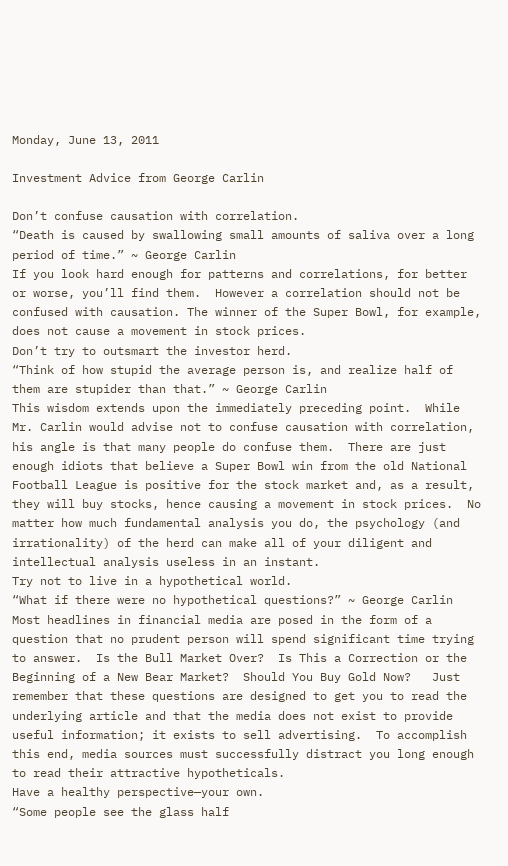Monday, June 13, 2011

Investment Advice from George Carlin

Don’t confuse causation with correlation.
“Death is caused by swallowing small amounts of saliva over a long period of time.” ~ George Carlin
If you look hard enough for patterns and correlations, for better or worse, you’ll find them.  However a correlation should not be confused with causation. The winner of the Super Bowl, for example, does not cause a movement in stock prices.
Don’t try to outsmart the investor herd.
“Think of how stupid the average person is, and realize half of them are stupider than that.” ~ George Carlin
This wisdom extends upon the immediately preceding point.  While Mr. Carlin would advise not to confuse causation with correlation, his angle is that many people do confuse them.  There are just enough idiots that believe a Super Bowl win from the old National Football League is positive for the stock market and, as a result, they will buy stocks, hence causing a movement in stock prices.  No matter how much fundamental analysis you do, the psychology (and irrationality) of the herd can make all of your diligent and intellectual analysis useless in an instant.
Try not to live in a hypothetical world.
“What if there were no hypothetical questions?” ~ George Carlin
Most headlines in financial media are posed in the form of a question that no prudent person will spend significant time trying to answer.  Is the Bull Market Over?  Is This a Correction or the Beginning of a New Bear Market?  Should You Buy Gold Now?   Just remember that these questions are designed to get you to read the underlying article and that the media does not exist to provide useful information; it exists to sell advertising.  To accomplish this end, media sources must successfully distract you long enough to read their attractive hypotheticals.
Have a healthy perspective—your own.
“Some people see the glass half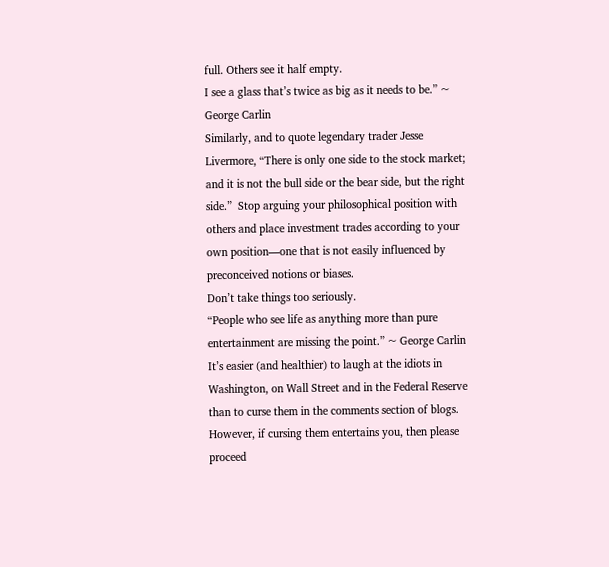full. Others see it half empty.
I see a glass that’s twice as big as it needs to be.” ~ George Carlin
Similarly, and to quote legendary trader Jesse Livermore, “There is only one side to the stock market; and it is not the bull side or the bear side, but the right side.”  Stop arguing your philosophical position with others and place investment trades according to your own position—one that is not easily influenced by preconceived notions or biases.
Don’t take things too seriously.
“People who see life as anything more than pure entertainment are missing the point.” ~ George Carlin
It’s easier (and healthier) to laugh at the idiots in Washington, on Wall Street and in the Federal Reserve than to curse them in the comments section of blogs.  However, if cursing them entertains you, then please proceed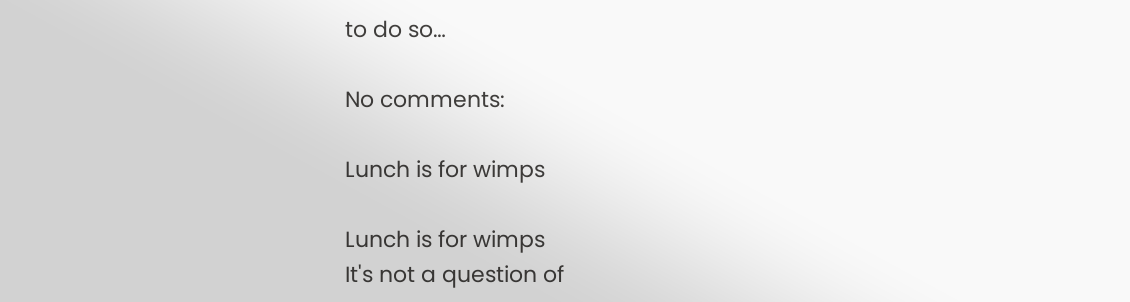to do so…

No comments:

Lunch is for wimps

Lunch is for wimps
It's not a question of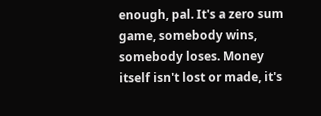enough, pal. It's a zero sum game, somebody wins, somebody loses. Money itself isn't lost or made, it's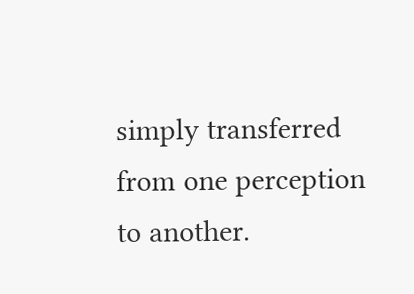simply transferred from one perception to another.